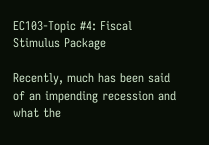EC103-Topic #4: Fiscal Stimulus Package

Recently, much has been said of an impending recession and what the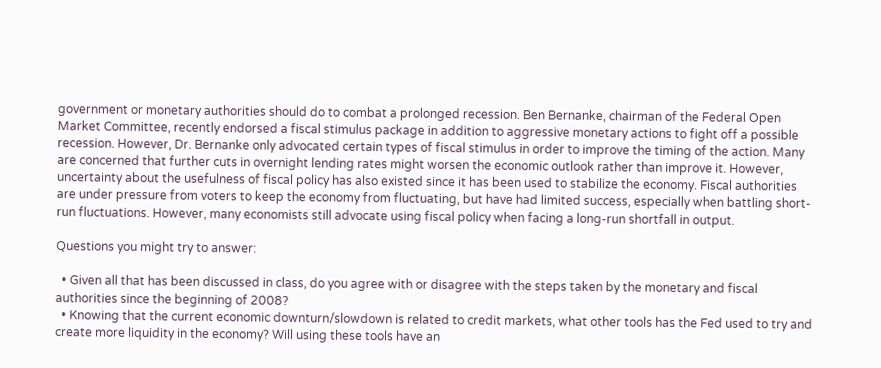government or monetary authorities should do to combat a prolonged recession. Ben Bernanke, chairman of the Federal Open Market Committee, recently endorsed a fiscal stimulus package in addition to aggressive monetary actions to fight off a possible recession. However, Dr. Bernanke only advocated certain types of fiscal stimulus in order to improve the timing of the action. Many are concerned that further cuts in overnight lending rates might worsen the economic outlook rather than improve it. However, uncertainty about the usefulness of fiscal policy has also existed since it has been used to stabilize the economy. Fiscal authorities are under pressure from voters to keep the economy from fluctuating, but have had limited success, especially when battling short-run fluctuations. However, many economists still advocate using fiscal policy when facing a long-run shortfall in output.

Questions you might try to answer:

  • Given all that has been discussed in class, do you agree with or disagree with the steps taken by the monetary and fiscal authorities since the beginning of 2008?
  • Knowing that the current economic downturn/slowdown is related to credit markets, what other tools has the Fed used to try and create more liquidity in the economy? Will using these tools have an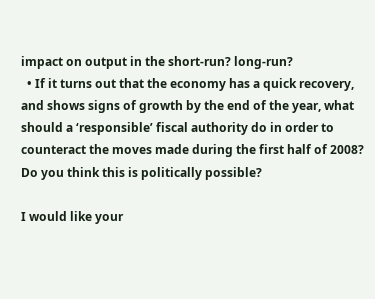impact on output in the short-run? long-run?
  • If it turns out that the economy has a quick recovery, and shows signs of growth by the end of the year, what should a ‘responsible’ fiscal authority do in order to counteract the moves made during the first half of 2008? Do you think this is politically possible?

I would like your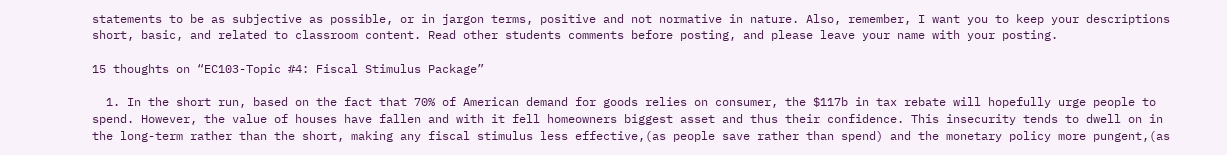statements to be as subjective as possible, or in jargon terms, positive and not normative in nature. Also, remember, I want you to keep your descriptions short, basic, and related to classroom content. Read other students comments before posting, and please leave your name with your posting.

15 thoughts on “EC103-Topic #4: Fiscal Stimulus Package”

  1. In the short run, based on the fact that 70% of American demand for goods relies on consumer, the $117b in tax rebate will hopefully urge people to spend. However, the value of houses have fallen and with it fell homeowners biggest asset and thus their confidence. This insecurity tends to dwell on in the long-term rather than the short, making any fiscal stimulus less effective,(as people save rather than spend) and the monetary policy more pungent,(as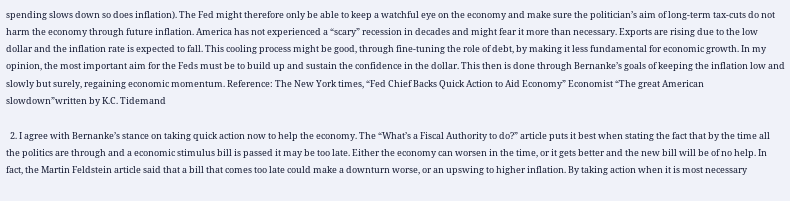spending slows down so does inflation). The Fed might therefore only be able to keep a watchful eye on the economy and make sure the politician’s aim of long-term tax-cuts do not harm the economy through future inflation. America has not experienced a “scary” recession in decades and might fear it more than necessary. Exports are rising due to the low dollar and the inflation rate is expected to fall. This cooling process might be good, through fine-tuning the role of debt, by making it less fundamental for economic growth. In my opinion, the most important aim for the Feds must be to build up and sustain the confidence in the dollar. This then is done through Bernanke’s goals of keeping the inflation low and slowly but surely, regaining economic momentum. Reference: The New York times, “Fed Chief Backs Quick Action to Aid Economy” Economist “The great American slowdown”written by K.C. Tidemand

  2. I agree with Bernanke’s stance on taking quick action now to help the economy. The “What’s a Fiscal Authority to do?” article puts it best when stating the fact that by the time all the politics are through and a economic stimulus bill is passed it may be too late. Either the economy can worsen in the time, or it gets better and the new bill will be of no help. In fact, the Martin Feldstein article said that a bill that comes too late could make a downturn worse, or an upswing to higher inflation. By taking action when it is most necessary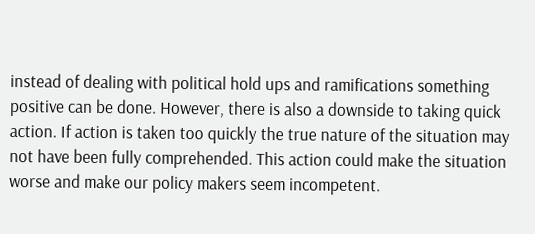instead of dealing with political hold ups and ramifications something positive can be done. However, there is also a downside to taking quick action. If action is taken too quickly the true nature of the situation may not have been fully comprehended. This action could make the situation worse and make our policy makers seem incompetent.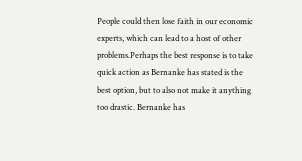People could then lose faith in our economic experts, which can lead to a host of other problems.Perhaps the best response is to take quick action as Bernanke has stated is the best option, but to also not make it anything too drastic. Bernanke has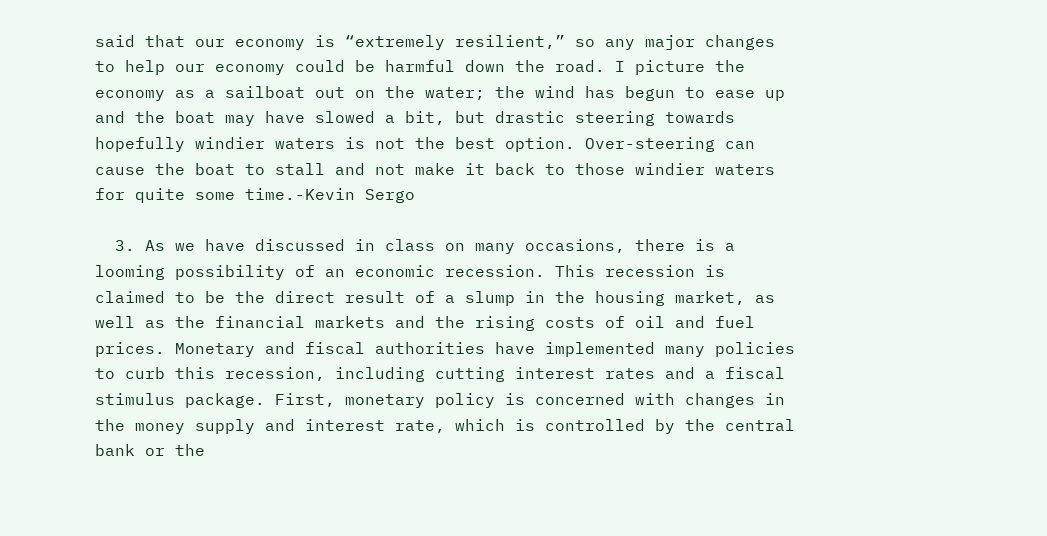said that our economy is “extremely resilient,” so any major changes to help our economy could be harmful down the road. I picture the economy as a sailboat out on the water; the wind has begun to ease up and the boat may have slowed a bit, but drastic steering towards hopefully windier waters is not the best option. Over-steering can cause the boat to stall and not make it back to those windier waters for quite some time.-Kevin Sergo

  3. As we have discussed in class on many occasions, there is a looming possibility of an economic recession. This recession is claimed to be the direct result of a slump in the housing market, as well as the financial markets and the rising costs of oil and fuel prices. Monetary and fiscal authorities have implemented many policies to curb this recession, including cutting interest rates and a fiscal stimulus package. First, monetary policy is concerned with changes in the money supply and interest rate, which is controlled by the central bank or the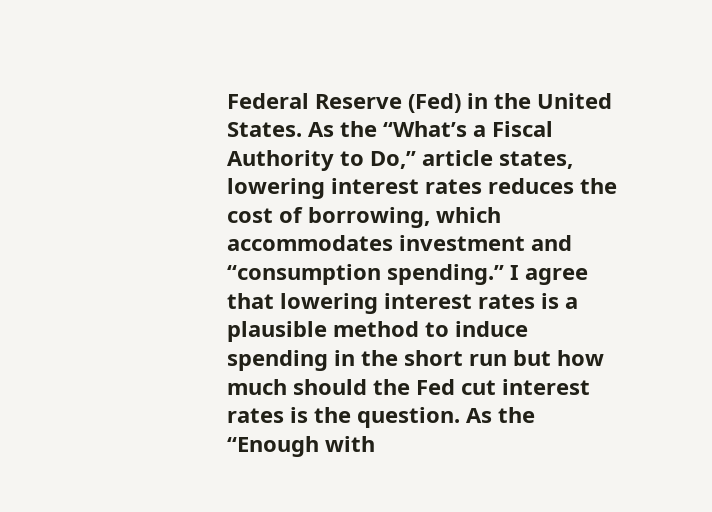Federal Reserve (Fed) in the United States. As the “What’s a Fiscal Authority to Do,” article states, lowering interest rates reduces the cost of borrowing, which accommodates investment and “consumption spending.” I agree that lowering interest rates is a plausible method to induce spending in the short run but how much should the Fed cut interest rates is the question. As the “Enough with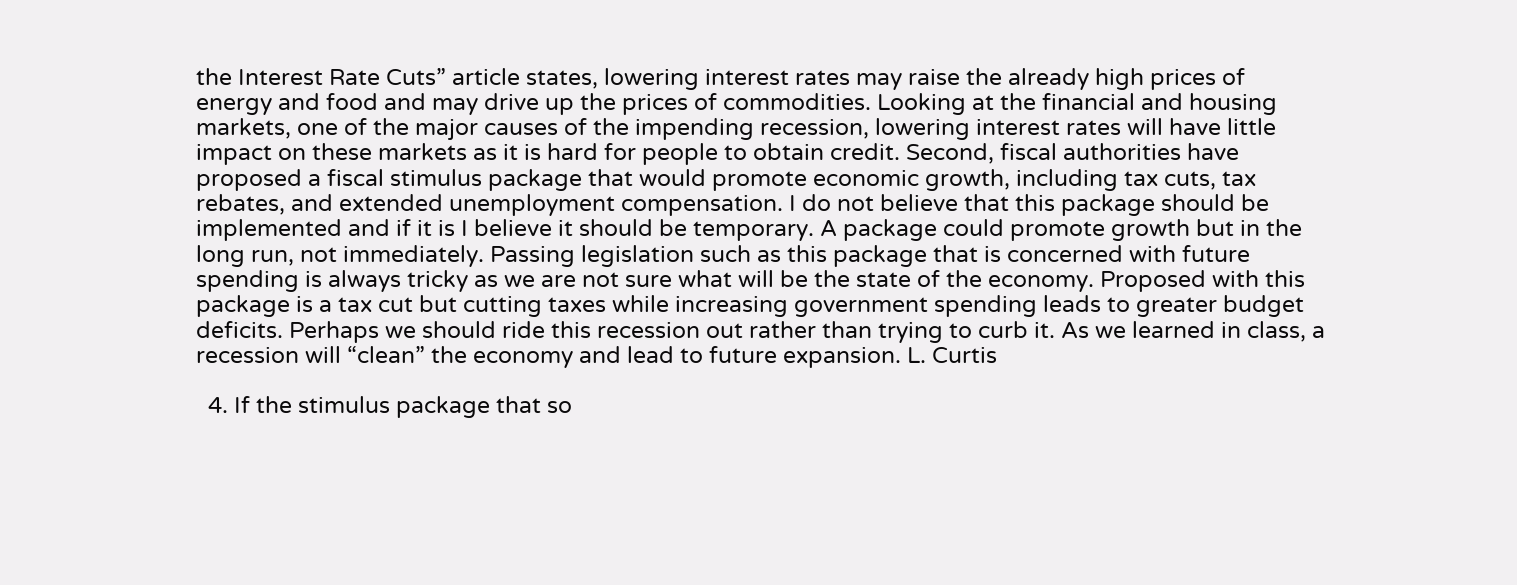the Interest Rate Cuts” article states, lowering interest rates may raise the already high prices of energy and food and may drive up the prices of commodities. Looking at the financial and housing markets, one of the major causes of the impending recession, lowering interest rates will have little impact on these markets as it is hard for people to obtain credit. Second, fiscal authorities have proposed a fiscal stimulus package that would promote economic growth, including tax cuts, tax rebates, and extended unemployment compensation. I do not believe that this package should be implemented and if it is I believe it should be temporary. A package could promote growth but in the long run, not immediately. Passing legislation such as this package that is concerned with future spending is always tricky as we are not sure what will be the state of the economy. Proposed with this package is a tax cut but cutting taxes while increasing government spending leads to greater budget deficits. Perhaps we should ride this recession out rather than trying to curb it. As we learned in class, a recession will “clean” the economy and lead to future expansion. L. Curtis

  4. If the stimulus package that so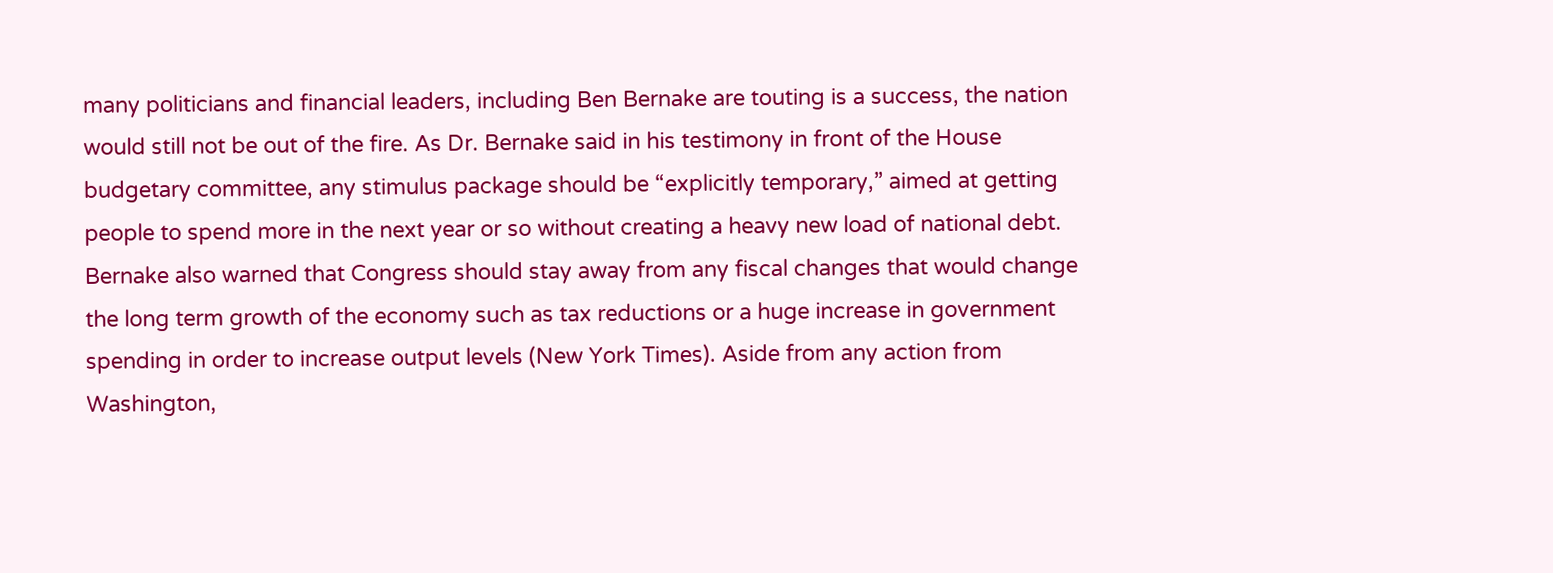many politicians and financial leaders, including Ben Bernake are touting is a success, the nation would still not be out of the fire. As Dr. Bernake said in his testimony in front of the House budgetary committee, any stimulus package should be “explicitly temporary,” aimed at getting people to spend more in the next year or so without creating a heavy new load of national debt. Bernake also warned that Congress should stay away from any fiscal changes that would change the long term growth of the economy such as tax reductions or a huge increase in government spending in order to increase output levels (New York Times). Aside from any action from Washington,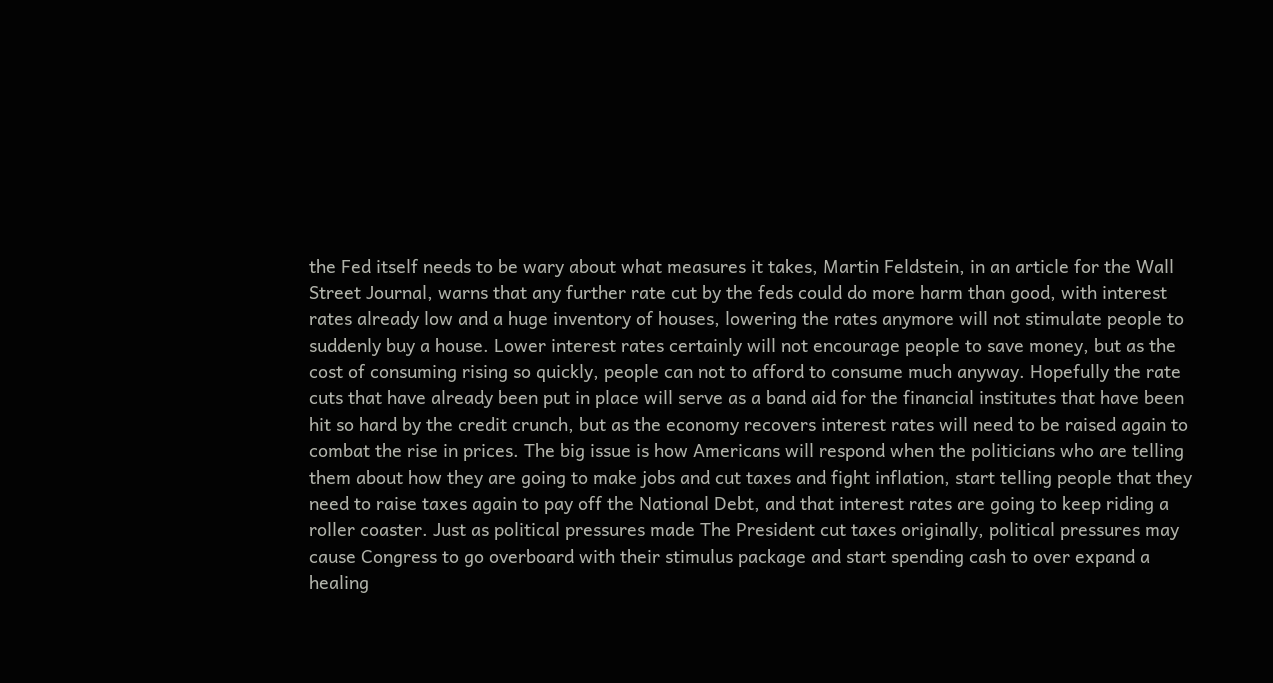the Fed itself needs to be wary about what measures it takes, Martin Feldstein, in an article for the Wall Street Journal, warns that any further rate cut by the feds could do more harm than good, with interest rates already low and a huge inventory of houses, lowering the rates anymore will not stimulate people to suddenly buy a house. Lower interest rates certainly will not encourage people to save money, but as the cost of consuming rising so quickly, people can not to afford to consume much anyway. Hopefully the rate cuts that have already been put in place will serve as a band aid for the financial institutes that have been hit so hard by the credit crunch, but as the economy recovers interest rates will need to be raised again to combat the rise in prices. The big issue is how Americans will respond when the politicians who are telling them about how they are going to make jobs and cut taxes and fight inflation, start telling people that they need to raise taxes again to pay off the National Debt, and that interest rates are going to keep riding a roller coaster. Just as political pressures made The President cut taxes originally, political pressures may cause Congress to go overboard with their stimulus package and start spending cash to over expand a healing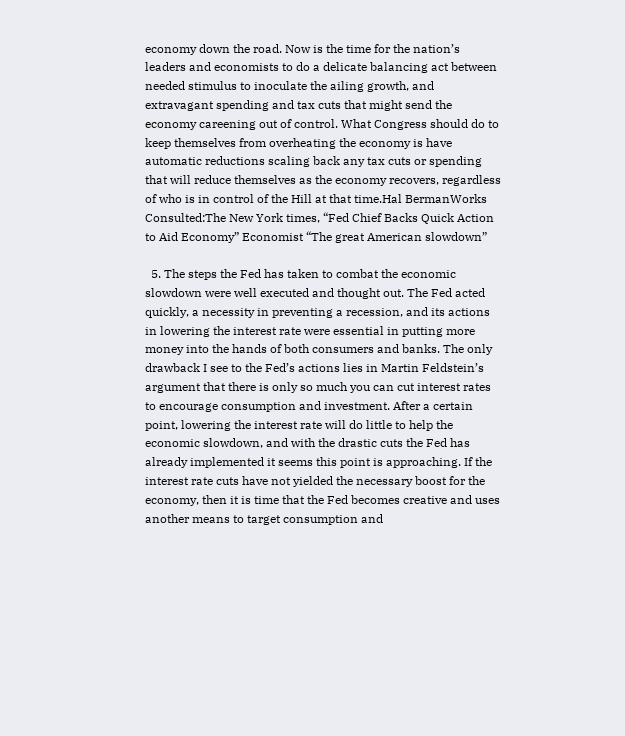economy down the road. Now is the time for the nation’s leaders and economists to do a delicate balancing act between needed stimulus to inoculate the ailing growth, and extravagant spending and tax cuts that might send the economy careening out of control. What Congress should do to keep themselves from overheating the economy is have automatic reductions scaling back any tax cuts or spending that will reduce themselves as the economy recovers, regardless of who is in control of the Hill at that time.Hal BermanWorks Consulted:The New York times, “Fed Chief Backs Quick Action to Aid Economy” Economist “The great American slowdown”

  5. The steps the Fed has taken to combat the economic slowdown were well executed and thought out. The Fed acted quickly, a necessity in preventing a recession, and its actions in lowering the interest rate were essential in putting more money into the hands of both consumers and banks. The only drawback I see to the Fed’s actions lies in Martin Feldstein’s argument that there is only so much you can cut interest rates to encourage consumption and investment. After a certain point, lowering the interest rate will do little to help the economic slowdown, and with the drastic cuts the Fed has already implemented it seems this point is approaching. If the interest rate cuts have not yielded the necessary boost for the economy, then it is time that the Fed becomes creative and uses another means to target consumption and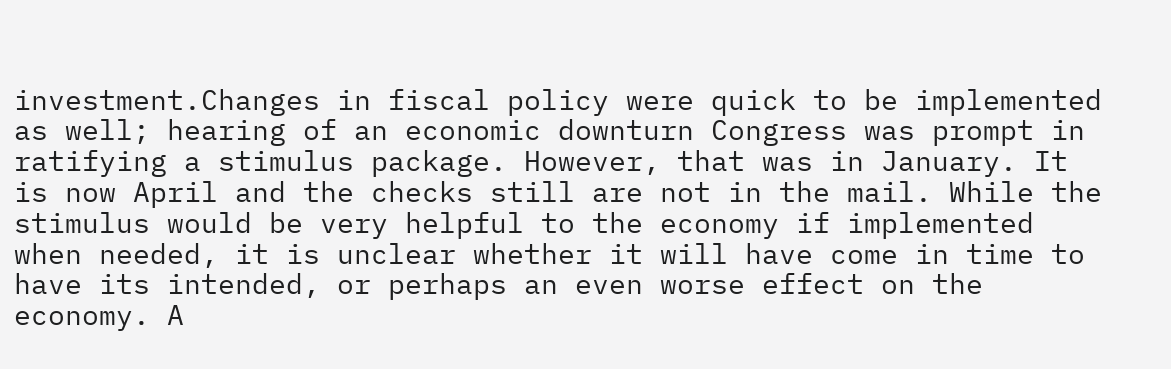investment.Changes in fiscal policy were quick to be implemented as well; hearing of an economic downturn Congress was prompt in ratifying a stimulus package. However, that was in January. It is now April and the checks still are not in the mail. While the stimulus would be very helpful to the economy if implemented when needed, it is unclear whether it will have come in time to have its intended, or perhaps an even worse effect on the economy. A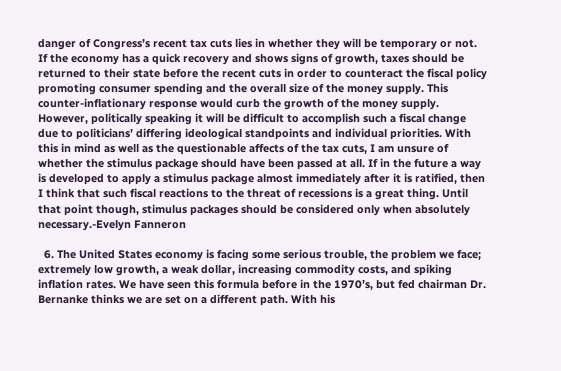danger of Congress’s recent tax cuts lies in whether they will be temporary or not. If the economy has a quick recovery and shows signs of growth, taxes should be returned to their state before the recent cuts in order to counteract the fiscal policy promoting consumer spending and the overall size of the money supply. This counter-inflationary response would curb the growth of the money supply. However, politically speaking it will be difficult to accomplish such a fiscal change due to politicians’ differing ideological standpoints and individual priorities. With this in mind as well as the questionable affects of the tax cuts, I am unsure of whether the stimulus package should have been passed at all. If in the future a way is developed to apply a stimulus package almost immediately after it is ratified, then I think that such fiscal reactions to the threat of recessions is a great thing. Until that point though, stimulus packages should be considered only when absolutely necessary.-Evelyn Fanneron

  6. The United States economy is facing some serious trouble, the problem we face; extremely low growth, a weak dollar, increasing commodity costs, and spiking inflation rates. We have seen this formula before in the 1970’s, but fed chairman Dr. Bernanke thinks we are set on a different path. With his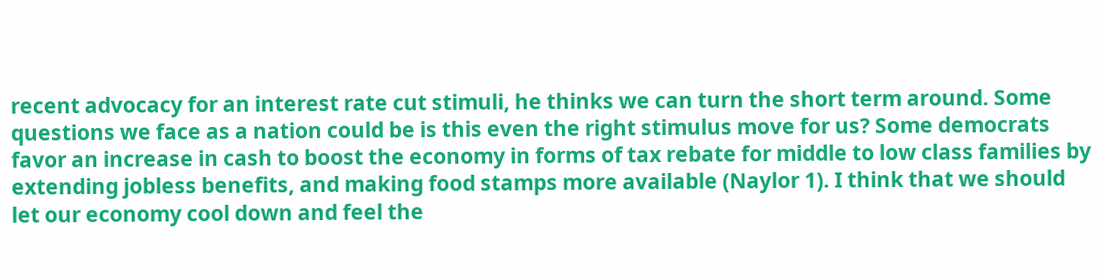recent advocacy for an interest rate cut stimuli, he thinks we can turn the short term around. Some questions we face as a nation could be is this even the right stimulus move for us? Some democrats favor an increase in cash to boost the economy in forms of tax rebate for middle to low class families by extending jobless benefits, and making food stamps more available (Naylor 1). I think that we should let our economy cool down and feel the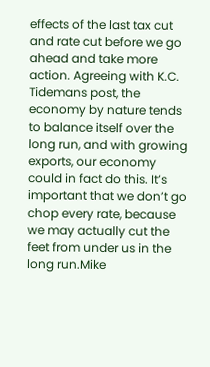effects of the last tax cut and rate cut before we go ahead and take more action. Agreeing with K.C. Tidemans post, the economy by nature tends to balance itself over the long run, and with growing exports, our economy could in fact do this. It’s important that we don’t go chop every rate, because we may actually cut the feet from under us in the long run.Mike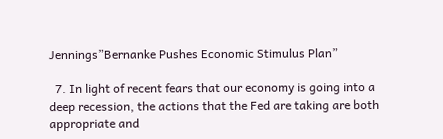Jennings”Bernanke Pushes Economic Stimulus Plan”

  7. In light of recent fears that our economy is going into a deep recession, the actions that the Fed are taking are both appropriate and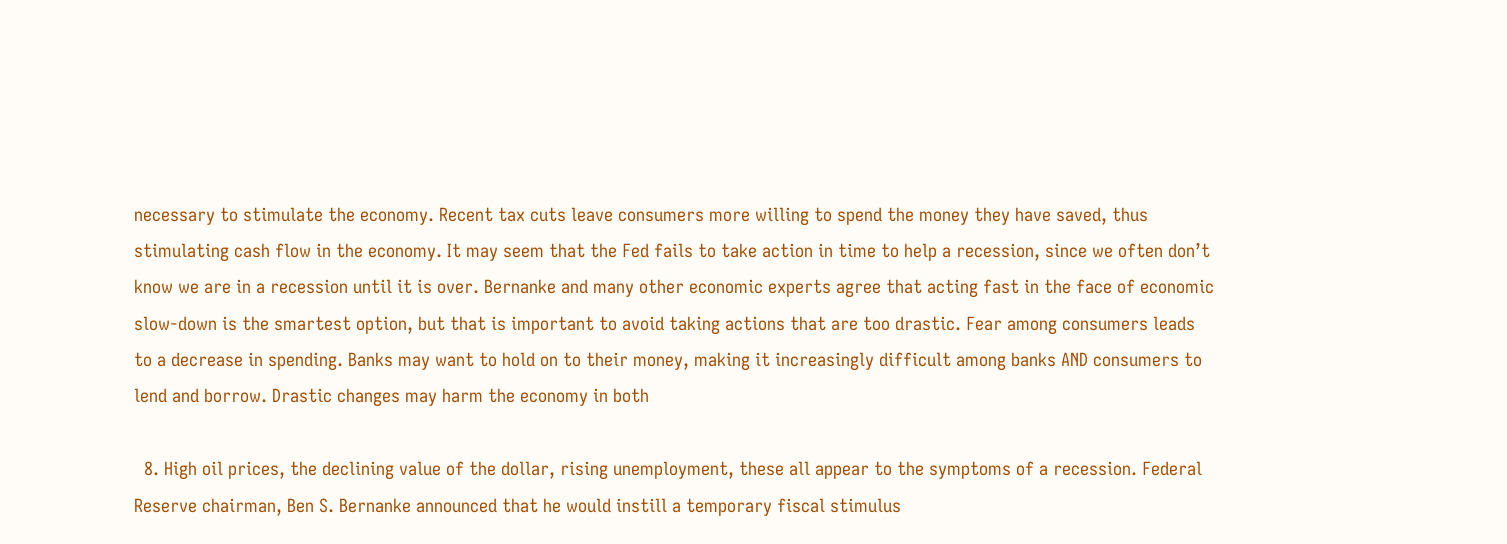necessary to stimulate the economy. Recent tax cuts leave consumers more willing to spend the money they have saved, thus stimulating cash flow in the economy. It may seem that the Fed fails to take action in time to help a recession, since we often don’t know we are in a recession until it is over. Bernanke and many other economic experts agree that acting fast in the face of economic slow-down is the smartest option, but that is important to avoid taking actions that are too drastic. Fear among consumers leads to a decrease in spending. Banks may want to hold on to their money, making it increasingly difficult among banks AND consumers to lend and borrow. Drastic changes may harm the economy in both

  8. High oil prices, the declining value of the dollar, rising unemployment, these all appear to the symptoms of a recession. Federal Reserve chairman, Ben S. Bernanke announced that he would instill a temporary fiscal stimulus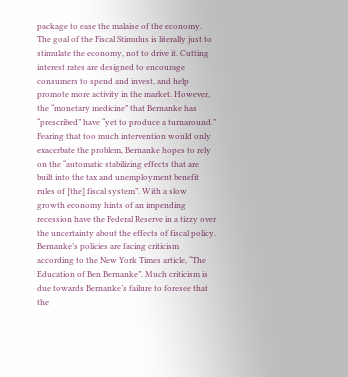package to ease the malaise of the economy. The goal of the Fiscal Stimulus is literally just to stimulate the economy, not to drive it. Cutting interest rates are designed to encourage consumers to spend and invest, and help promote more activity in the market. However, the “monetary medicine” that Bernanke has “prescribed” have “yet to produce a turnaround.” Fearing that too much intervention would only exacerbate the problem, Bernanke hopes to rely on the “automatic stabilizing effects that are built into the tax and unemployment benefit rules of [the] fiscal system”. With a slow growth economy hints of an impending recession have the Federal Reserve in a tizzy over the uncertainty about the effects of fiscal policy. Bernanke’s policies are facing criticism according to the New York Times article, “The Education of Ben Bernanke”. Much criticism is due towards Bernanke’s failure to foresee that the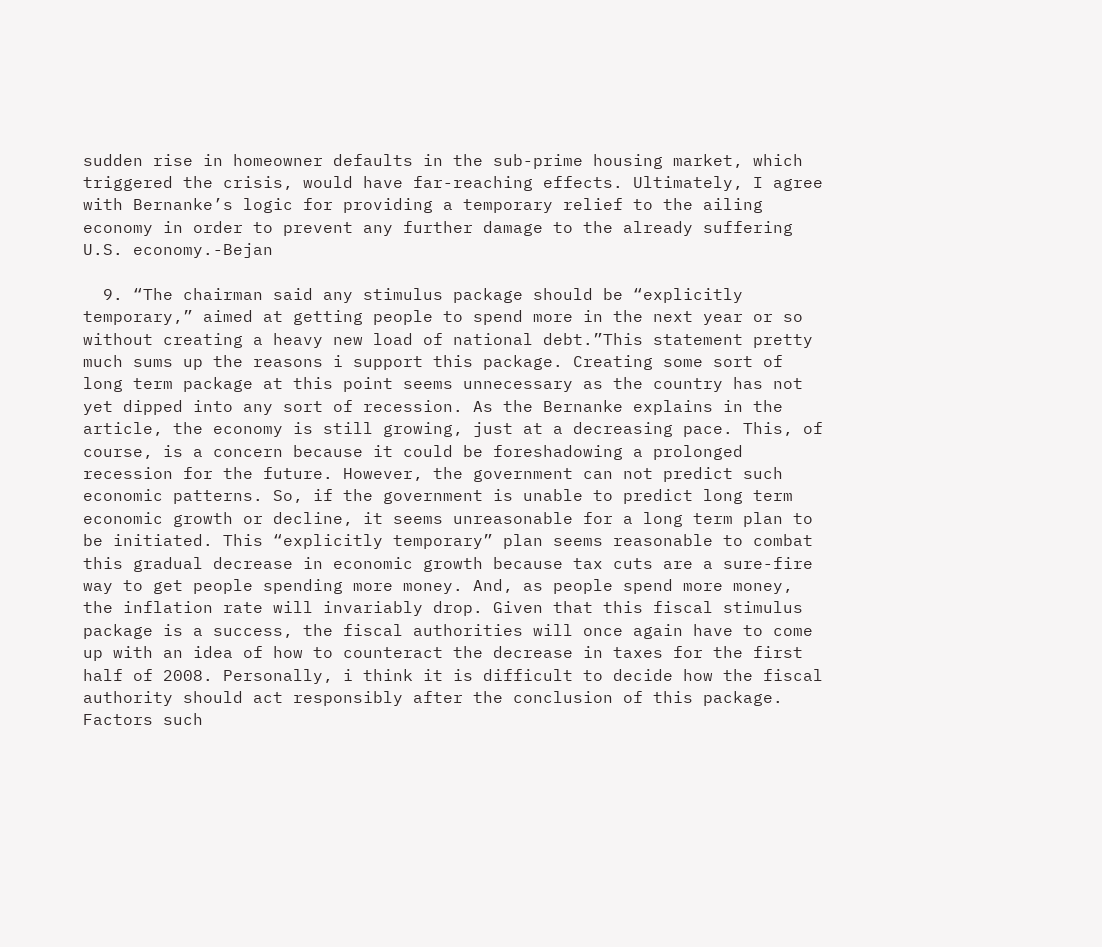sudden rise in homeowner defaults in the sub-prime housing market, which triggered the crisis, would have far-reaching effects. Ultimately, I agree with Bernanke’s logic for providing a temporary relief to the ailing economy in order to prevent any further damage to the already suffering U.S. economy.-Bejan

  9. “The chairman said any stimulus package should be “explicitly temporary,” aimed at getting people to spend more in the next year or so without creating a heavy new load of national debt.”This statement pretty much sums up the reasons i support this package. Creating some sort of long term package at this point seems unnecessary as the country has not yet dipped into any sort of recession. As the Bernanke explains in the article, the economy is still growing, just at a decreasing pace. This, of course, is a concern because it could be foreshadowing a prolonged recession for the future. However, the government can not predict such economic patterns. So, if the government is unable to predict long term economic growth or decline, it seems unreasonable for a long term plan to be initiated. This “explicitly temporary” plan seems reasonable to combat this gradual decrease in economic growth because tax cuts are a sure-fire way to get people spending more money. And, as people spend more money, the inflation rate will invariably drop. Given that this fiscal stimulus package is a success, the fiscal authorities will once again have to come up with an idea of how to counteract the decrease in taxes for the first half of 2008. Personally, i think it is difficult to decide how the fiscal authority should act responsibly after the conclusion of this package. Factors such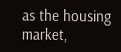as the housing market,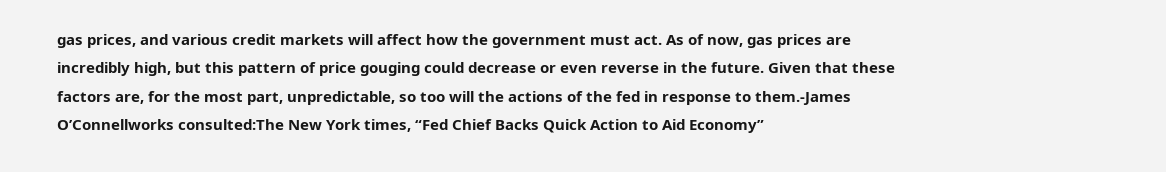gas prices, and various credit markets will affect how the government must act. As of now, gas prices are incredibly high, but this pattern of price gouging could decrease or even reverse in the future. Given that these factors are, for the most part, unpredictable, so too will the actions of the fed in response to them.-James O’Connellworks consulted:The New York times, “Fed Chief Backs Quick Action to Aid Economy”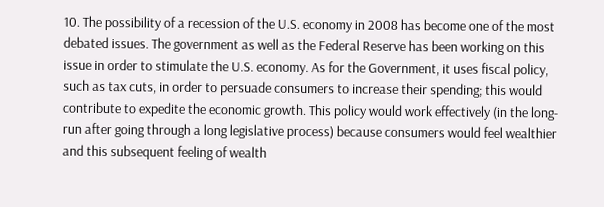10. The possibility of a recession of the U.S. economy in 2008 has become one of the most debated issues. The government as well as the Federal Reserve has been working on this issue in order to stimulate the U.S. economy. As for the Government, it uses fiscal policy, such as tax cuts, in order to persuade consumers to increase their spending; this would contribute to expedite the economic growth. This policy would work effectively (in the long-run after going through a long legislative process) because consumers would feel wealthier and this subsequent feeling of wealth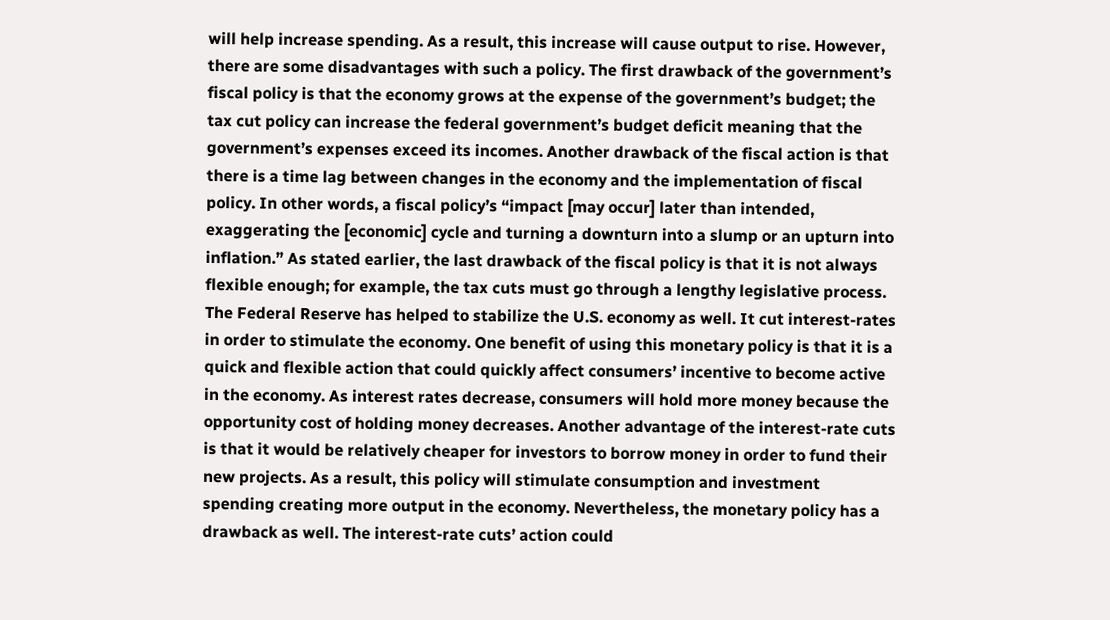will help increase spending. As a result, this increase will cause output to rise. However, there are some disadvantages with such a policy. The first drawback of the government’s fiscal policy is that the economy grows at the expense of the government’s budget; the tax cut policy can increase the federal government’s budget deficit meaning that the government’s expenses exceed its incomes. Another drawback of the fiscal action is that there is a time lag between changes in the economy and the implementation of fiscal policy. In other words, a fiscal policy’s “impact [may occur] later than intended, exaggerating the [economic] cycle and turning a downturn into a slump or an upturn into inflation.” As stated earlier, the last drawback of the fiscal policy is that it is not always flexible enough; for example, the tax cuts must go through a lengthy legislative process. The Federal Reserve has helped to stabilize the U.S. economy as well. It cut interest-rates in order to stimulate the economy. One benefit of using this monetary policy is that it is a quick and flexible action that could quickly affect consumers’ incentive to become active in the economy. As interest rates decrease, consumers will hold more money because the opportunity cost of holding money decreases. Another advantage of the interest-rate cuts is that it would be relatively cheaper for investors to borrow money in order to fund their new projects. As a result, this policy will stimulate consumption and investment spending creating more output in the economy. Nevertheless, the monetary policy has a drawback as well. The interest-rate cuts’ action could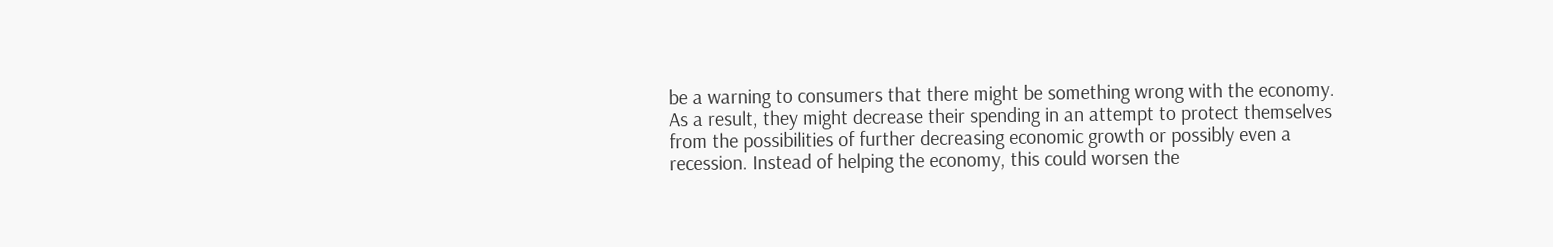be a warning to consumers that there might be something wrong with the economy. As a result, they might decrease their spending in an attempt to protect themselves from the possibilities of further decreasing economic growth or possibly even a recession. Instead of helping the economy, this could worsen the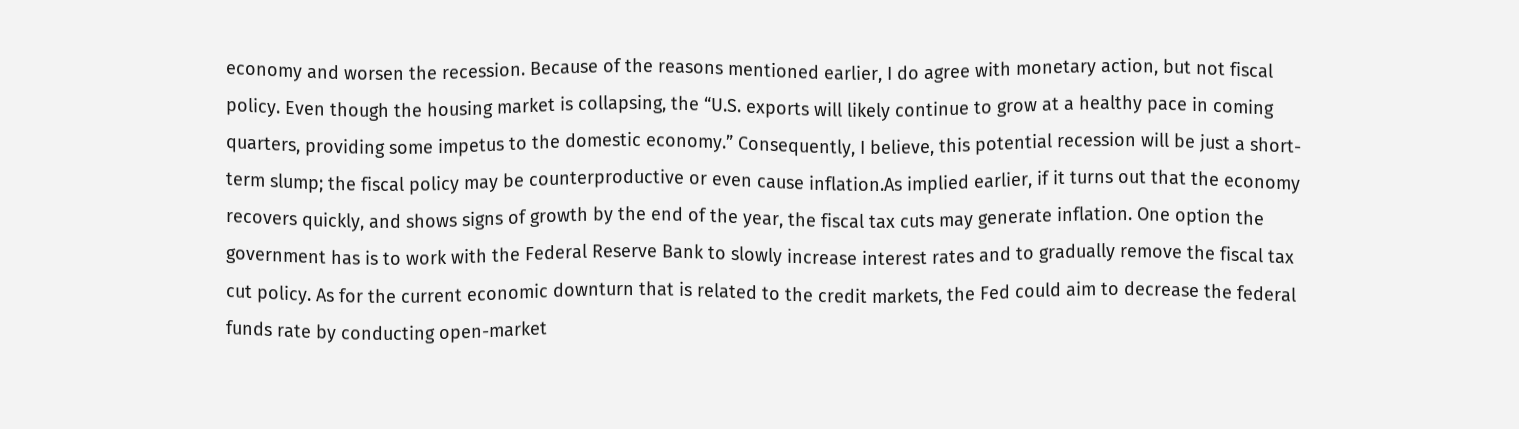economy and worsen the recession. Because of the reasons mentioned earlier, I do agree with monetary action, but not fiscal policy. Even though the housing market is collapsing, the “U.S. exports will likely continue to grow at a healthy pace in coming quarters, providing some impetus to the domestic economy.” Consequently, I believe, this potential recession will be just a short-term slump; the fiscal policy may be counterproductive or even cause inflation.As implied earlier, if it turns out that the economy recovers quickly, and shows signs of growth by the end of the year, the fiscal tax cuts may generate inflation. One option the government has is to work with the Federal Reserve Bank to slowly increase interest rates and to gradually remove the fiscal tax cut policy. As for the current economic downturn that is related to the credit markets, the Fed could aim to decrease the federal funds rate by conducting open-market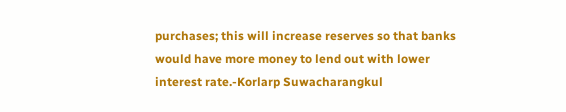purchases; this will increase reserves so that banks would have more money to lend out with lower interest rate.-Korlarp Suwacharangkul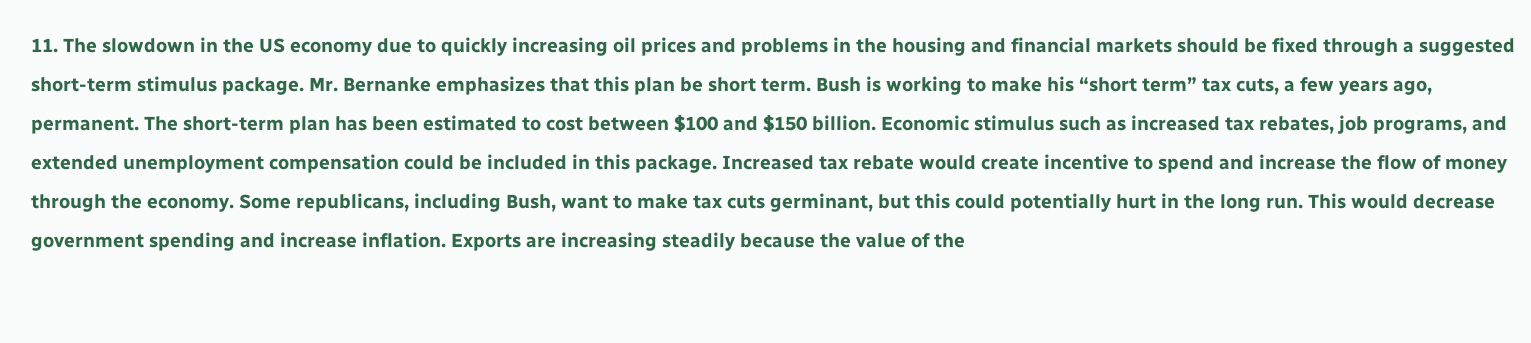11. The slowdown in the US economy due to quickly increasing oil prices and problems in the housing and financial markets should be fixed through a suggested short-term stimulus package. Mr. Bernanke emphasizes that this plan be short term. Bush is working to make his “short term” tax cuts, a few years ago, permanent. The short-term plan has been estimated to cost between $100 and $150 billion. Economic stimulus such as increased tax rebates, job programs, and extended unemployment compensation could be included in this package. Increased tax rebate would create incentive to spend and increase the flow of money through the economy. Some republicans, including Bush, want to make tax cuts germinant, but this could potentially hurt in the long run. This would decrease government spending and increase inflation. Exports are increasing steadily because the value of the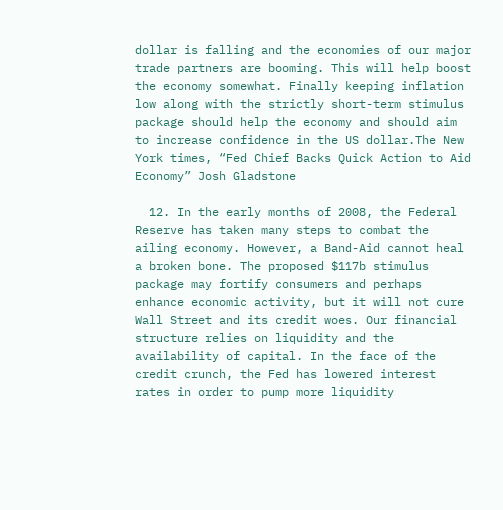dollar is falling and the economies of our major trade partners are booming. This will help boost the economy somewhat. Finally keeping inflation low along with the strictly short-term stimulus package should help the economy and should aim to increase confidence in the US dollar.The New York times, “Fed Chief Backs Quick Action to Aid Economy” Josh Gladstone

  12. In the early months of 2008, the Federal Reserve has taken many steps to combat the ailing economy. However, a Band-Aid cannot heal a broken bone. The proposed $117b stimulus package may fortify consumers and perhaps enhance economic activity, but it will not cure Wall Street and its credit woes. Our financial structure relies on liquidity and the availability of capital. In the face of the credit crunch, the Fed has lowered interest rates in order to pump more liquidity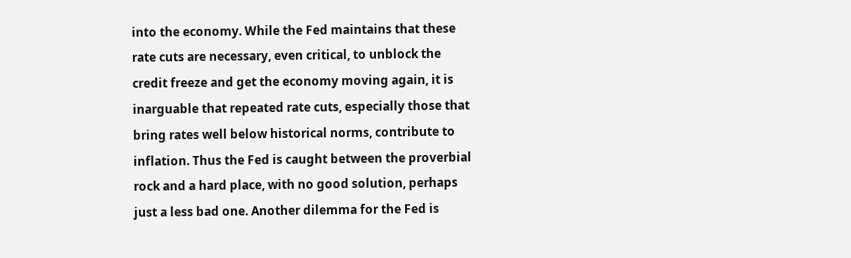into the economy. While the Fed maintains that these rate cuts are necessary, even critical, to unblock the credit freeze and get the economy moving again, it is inarguable that repeated rate cuts, especially those that bring rates well below historical norms, contribute to inflation. Thus the Fed is caught between the proverbial rock and a hard place, with no good solution, perhaps just a less bad one. Another dilemma for the Fed is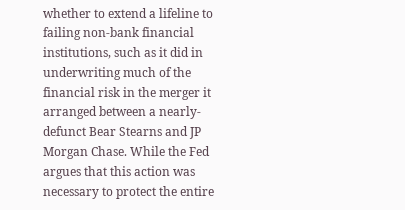whether to extend a lifeline to failing non-bank financial institutions, such as it did in underwriting much of the financial risk in the merger it arranged between a nearly-defunct Bear Stearns and JP Morgan Chase. While the Fed argues that this action was necessary to protect the entire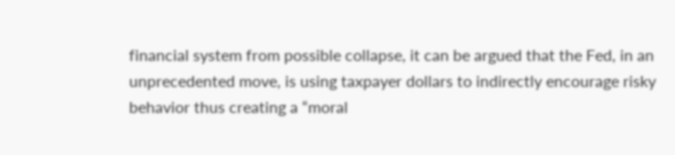financial system from possible collapse, it can be argued that the Fed, in an unprecedented move, is using taxpayer dollars to indirectly encourage risky behavior thus creating a “moral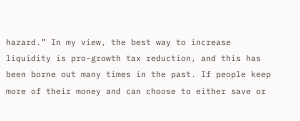hazard.” In my view, the best way to increase liquidity is pro-growth tax reduction, and this has been borne out many times in the past. If people keep more of their money and can choose to either save or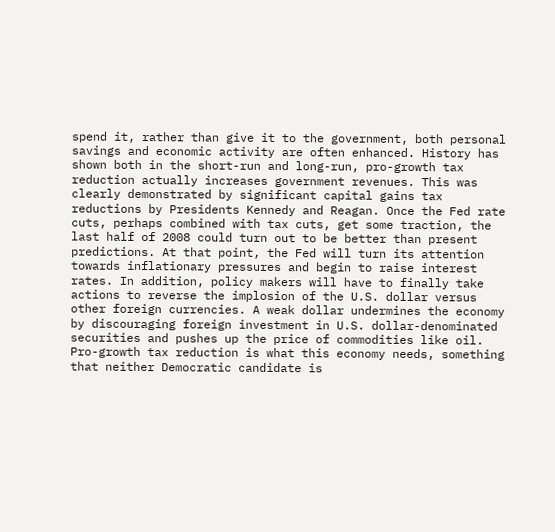spend it, rather than give it to the government, both personal savings and economic activity are often enhanced. History has shown both in the short-run and long-run, pro-growth tax reduction actually increases government revenues. This was clearly demonstrated by significant capital gains tax reductions by Presidents Kennedy and Reagan. Once the Fed rate cuts, perhaps combined with tax cuts, get some traction, the last half of 2008 could turn out to be better than present predictions. At that point, the Fed will turn its attention towards inflationary pressures and begin to raise interest rates. In addition, policy makers will have to finally take actions to reverse the implosion of the U.S. dollar versus other foreign currencies. A weak dollar undermines the economy by discouraging foreign investment in U.S. dollar-denominated securities and pushes up the price of commodities like oil. Pro-growth tax reduction is what this economy needs, something that neither Democratic candidate is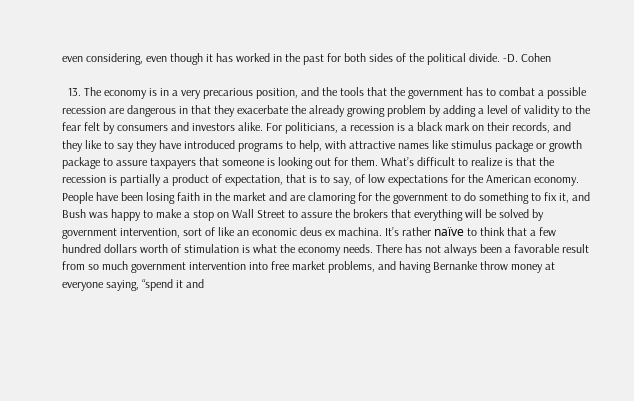even considering, even though it has worked in the past for both sides of the political divide. -D. Cohen

  13. The economy is in a very precarious position, and the tools that the government has to combat a possible recession are dangerous in that they exacerbate the already growing problem by adding a level of validity to the fear felt by consumers and investors alike. For politicians, a recession is a black mark on their records, and they like to say they have introduced programs to help, with attractive names like stimulus package or growth package to assure taxpayers that someone is looking out for them. What’s difficult to realize is that the recession is partially a product of expectation, that is to say, of low expectations for the American economy. People have been losing faith in the market and are clamoring for the government to do something to fix it, and Bush was happy to make a stop on Wall Street to assure the brokers that everything will be solved by government intervention, sort of like an economic deus ex machina. It’s rather naïve to think that a few hundred dollars worth of stimulation is what the economy needs. There has not always been a favorable result from so much government intervention into free market problems, and having Bernanke throw money at everyone saying, “spend it and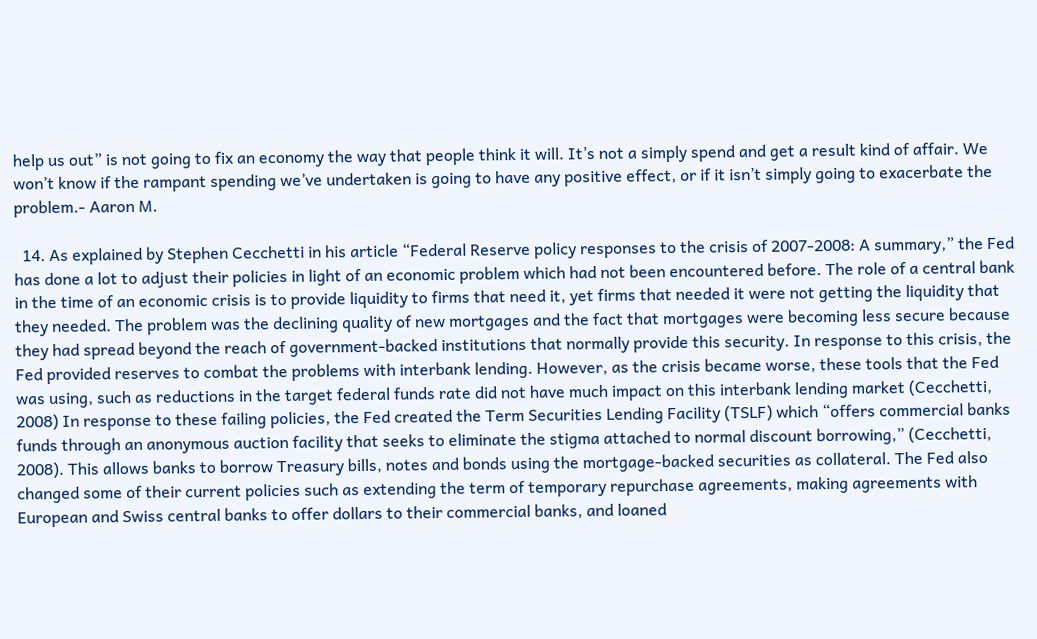help us out” is not going to fix an economy the way that people think it will. It’s not a simply spend and get a result kind of affair. We won’t know if the rampant spending we’ve undertaken is going to have any positive effect, or if it isn’t simply going to exacerbate the problem.- Aaron M.

  14. As explained by Stephen Cecchetti in his article “Federal Reserve policy responses to the crisis of 2007-2008: A summary,” the Fed has done a lot to adjust their policies in light of an economic problem which had not been encountered before. The role of a central bank in the time of an economic crisis is to provide liquidity to firms that need it, yet firms that needed it were not getting the liquidity that they needed. The problem was the declining quality of new mortgages and the fact that mortgages were becoming less secure because they had spread beyond the reach of government-backed institutions that normally provide this security. In response to this crisis, the Fed provided reserves to combat the problems with interbank lending. However, as the crisis became worse, these tools that the Fed was using, such as reductions in the target federal funds rate did not have much impact on this interbank lending market (Cecchetti, 2008) In response to these failing policies, the Fed created the Term Securities Lending Facility (TSLF) which “offers commercial banks funds through an anonymous auction facility that seeks to eliminate the stigma attached to normal discount borrowing,” (Cecchetti, 2008). This allows banks to borrow Treasury bills, notes and bonds using the mortgage-backed securities as collateral. The Fed also changed some of their current policies such as extending the term of temporary repurchase agreements, making agreements with European and Swiss central banks to offer dollars to their commercial banks, and loaned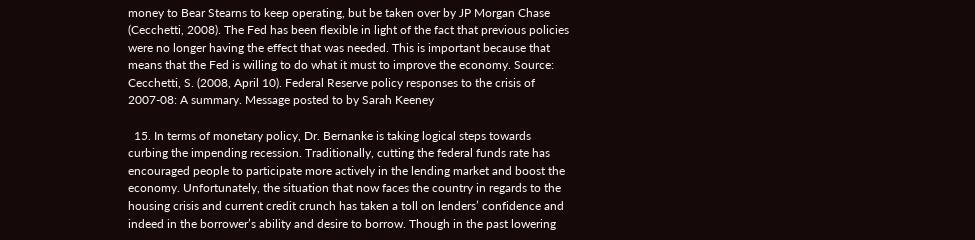money to Bear Stearns to keep operating, but be taken over by JP Morgan Chase (Cecchetti, 2008). The Fed has been flexible in light of the fact that previous policies were no longer having the effect that was needed. This is important because that means that the Fed is willing to do what it must to improve the economy. Source: Cecchetti, S. (2008, April 10). Federal Reserve policy responses to the crisis of 2007-08: A summary. Message posted to by Sarah Keeney

  15. In terms of monetary policy, Dr. Bernanke is taking logical steps towards curbing the impending recession. Traditionally, cutting the federal funds rate has encouraged people to participate more actively in the lending market and boost the economy. Unfortunately, the situation that now faces the country in regards to the housing crisis and current credit crunch has taken a toll on lenders’ confidence and indeed in the borrower’s ability and desire to borrow. Though in the past lowering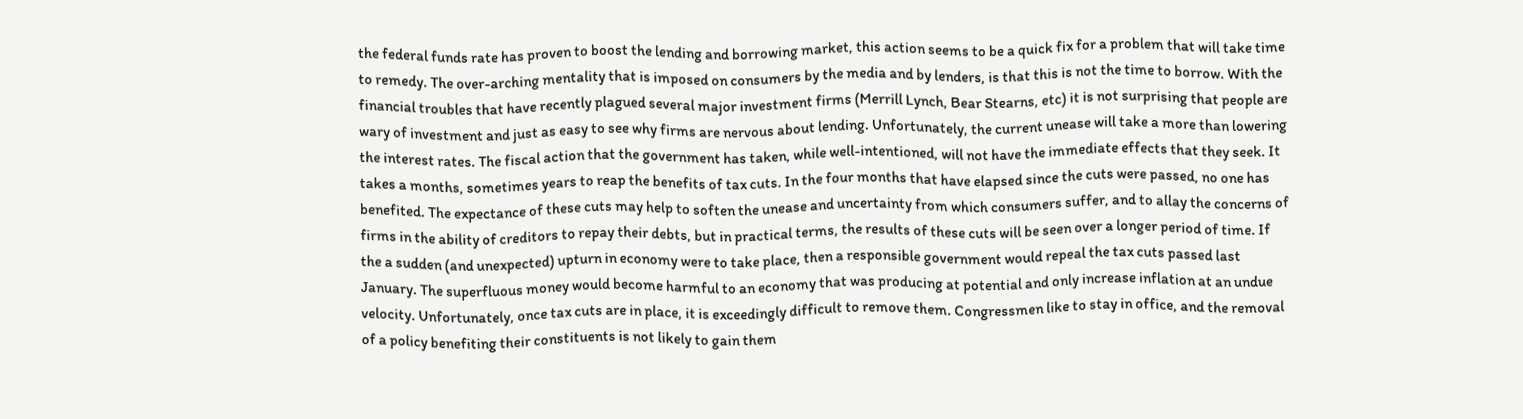the federal funds rate has proven to boost the lending and borrowing market, this action seems to be a quick fix for a problem that will take time to remedy. The over-arching mentality that is imposed on consumers by the media and by lenders, is that this is not the time to borrow. With the financial troubles that have recently plagued several major investment firms (Merrill Lynch, Bear Stearns, etc) it is not surprising that people are wary of investment and just as easy to see why firms are nervous about lending. Unfortunately, the current unease will take a more than lowering the interest rates. The fiscal action that the government has taken, while well-intentioned, will not have the immediate effects that they seek. It takes a months, sometimes years to reap the benefits of tax cuts. In the four months that have elapsed since the cuts were passed, no one has benefited. The expectance of these cuts may help to soften the unease and uncertainty from which consumers suffer, and to allay the concerns of firms in the ability of creditors to repay their debts, but in practical terms, the results of these cuts will be seen over a longer period of time. If the a sudden (and unexpected) upturn in economy were to take place, then a responsible government would repeal the tax cuts passed last January. The superfluous money would become harmful to an economy that was producing at potential and only increase inflation at an undue velocity. Unfortunately, once tax cuts are in place, it is exceedingly difficult to remove them. Congressmen like to stay in office, and the removal of a policy benefiting their constituents is not likely to gain them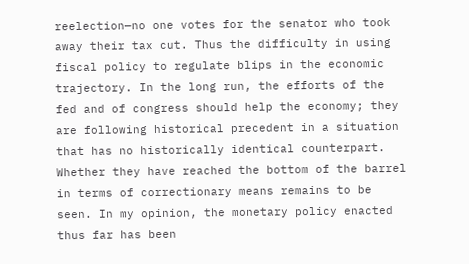reelection—no one votes for the senator who took away their tax cut. Thus the difficulty in using fiscal policy to regulate blips in the economic trajectory. In the long run, the efforts of the fed and of congress should help the economy; they are following historical precedent in a situation that has no historically identical counterpart. Whether they have reached the bottom of the barrel in terms of correctionary means remains to be seen. In my opinion, the monetary policy enacted thus far has been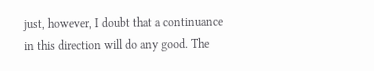just, however, I doubt that a continuance in this direction will do any good. The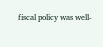fiscal policy was well-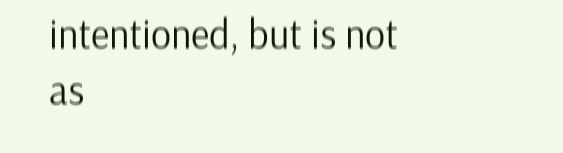intentioned, but is not as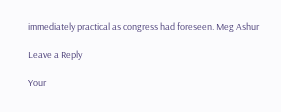immediately practical as congress had foreseen. Meg Ashur

Leave a Reply

Your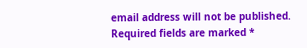email address will not be published. Required fields are marked *